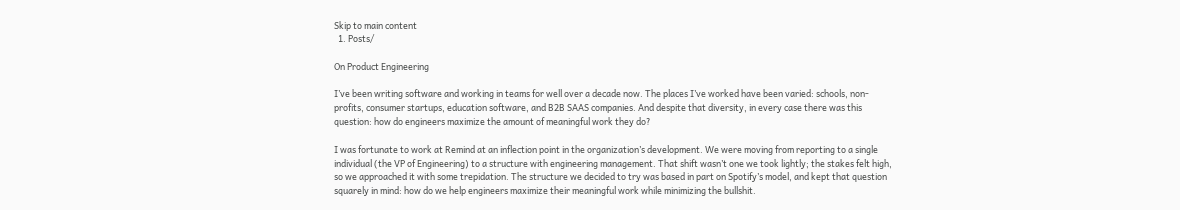Skip to main content
  1. Posts/

On Product Engineering

I’ve been writing software and working in teams for well over a decade now. The places I’ve worked have been varied: schools, non-profits, consumer startups, education software, and B2B SAAS companies. And despite that diversity, in every case there was this question: how do engineers maximize the amount of meaningful work they do?

I was fortunate to work at Remind at an inflection point in the organization’s development. We were moving from reporting to a single individual (the VP of Engineering) to a structure with engineering management. That shift wasn’t one we took lightly; the stakes felt high, so we approached it with some trepidation. The structure we decided to try was based in part on Spotify’s model, and kept that question squarely in mind: how do we help engineers maximize their meaningful work while minimizing the bullshit.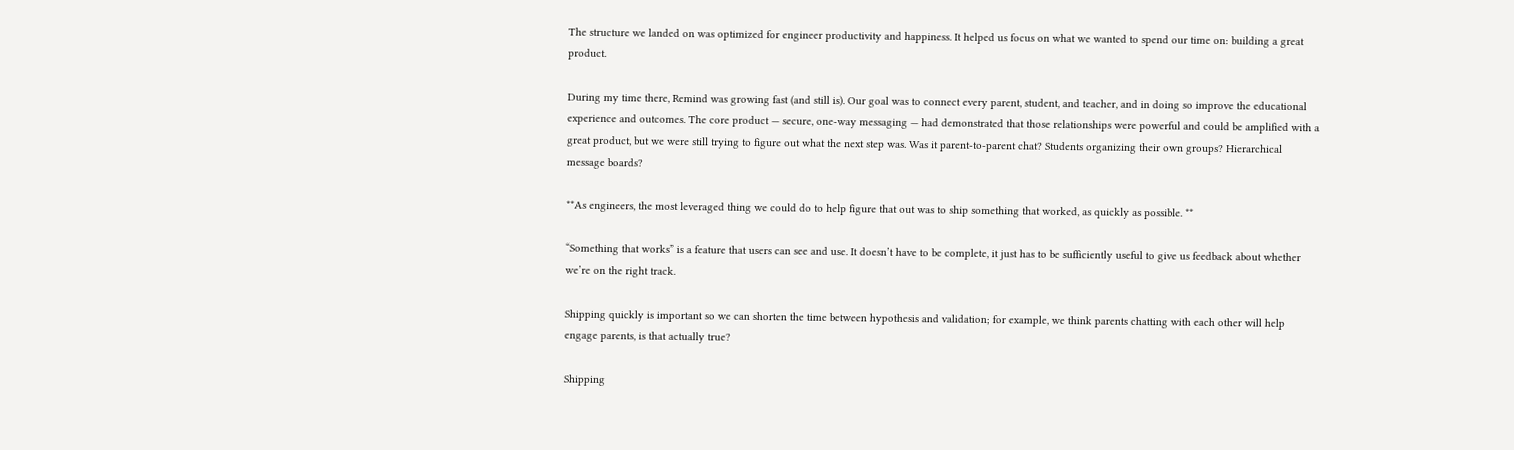The structure we landed on was optimized for engineer productivity and happiness. It helped us focus on what we wanted to spend our time on: building a great product.

During my time there, Remind was growing fast (and still is). Our goal was to connect every parent, student, and teacher, and in doing so improve the educational experience and outcomes. The core product — secure, one-way messaging — had demonstrated that those relationships were powerful and could be amplified with a great product, but we were still trying to figure out what the next step was. Was it parent-to-parent chat? Students organizing their own groups? Hierarchical message boards?

**As engineers, the most leveraged thing we could do to help figure that out was to ship something that worked, as quickly as possible. **

“Something that works” is a feature that users can see and use. It doesn’t have to be complete, it just has to be sufficiently useful to give us feedback about whether we’re on the right track.

Shipping quickly is important so we can shorten the time between hypothesis and validation; for example, we think parents chatting with each other will help engage parents, is that actually true?

Shipping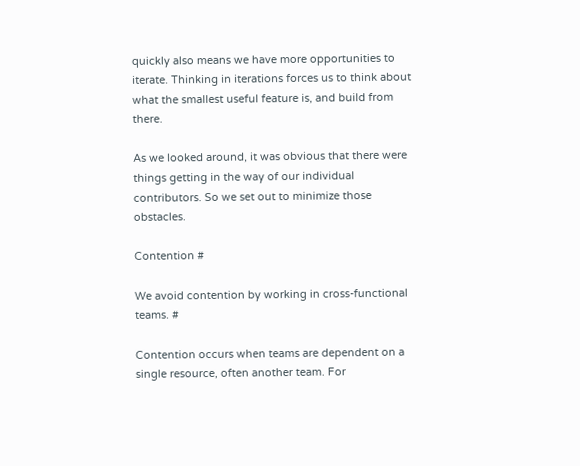quickly also means we have more opportunities to iterate. Thinking in iterations forces us to think about what the smallest useful feature is, and build from there.

As we looked around, it was obvious that there were things getting in the way of our individual contributors. So we set out to minimize those obstacles.

Contention #

We avoid contention by working in cross-functional teams. #

Contention occurs when teams are dependent on a single resource, often another team. For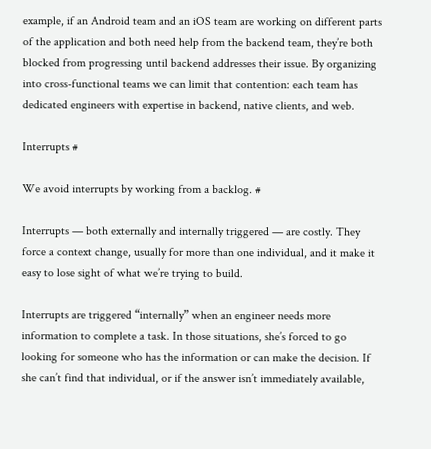example, if an Android team and an iOS team are working on different parts of the application and both need help from the backend team, they’re both blocked from progressing until backend addresses their issue. By organizing into cross-functional teams we can limit that contention: each team has dedicated engineers with expertise in backend, native clients, and web.

Interrupts #

We avoid interrupts by working from a backlog. #

Interrupts — both externally and internally triggered — are costly. They force a context change, usually for more than one individual, and it make it easy to lose sight of what we’re trying to build.

Interrupts are triggered “internally” when an engineer needs more information to complete a task. In those situations, she’s forced to go looking for someone who has the information or can make the decision. If she can’t find that individual, or if the answer isn’t immediately available,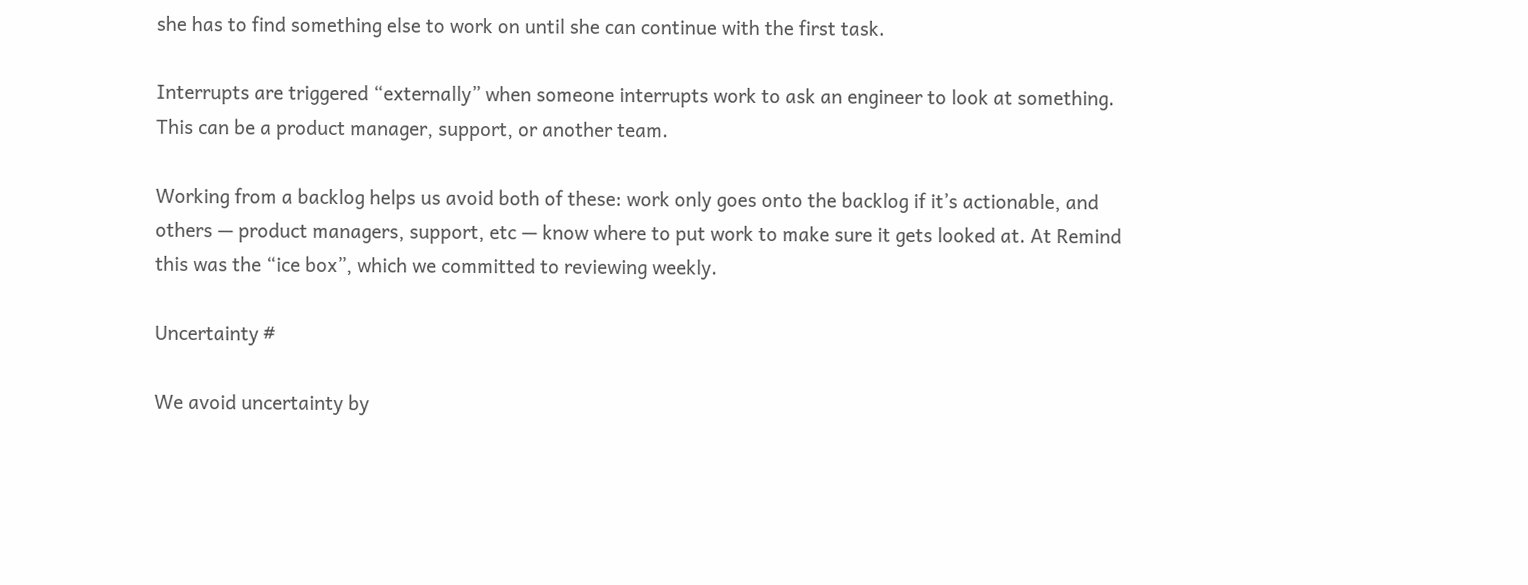she has to find something else to work on until she can continue with the first task.

Interrupts are triggered “externally” when someone interrupts work to ask an engineer to look at something. This can be a product manager, support, or another team.

Working from a backlog helps us avoid both of these: work only goes onto the backlog if it’s actionable, and others — product managers, support, etc — know where to put work to make sure it gets looked at. At Remind this was the “ice box”, which we committed to reviewing weekly.

Uncertainty #

We avoid uncertainty by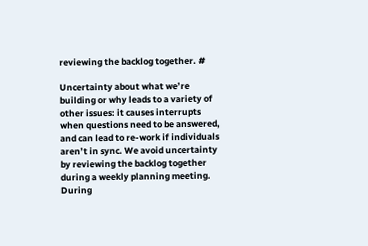reviewing the backlog together. #

Uncertainty about what we’re building or why leads to a variety of other issues: it causes interrupts when questions need to be answered, and can lead to re-work if individuals aren’t in sync. We avoid uncertainty by reviewing the backlog together during a weekly planning meeting. During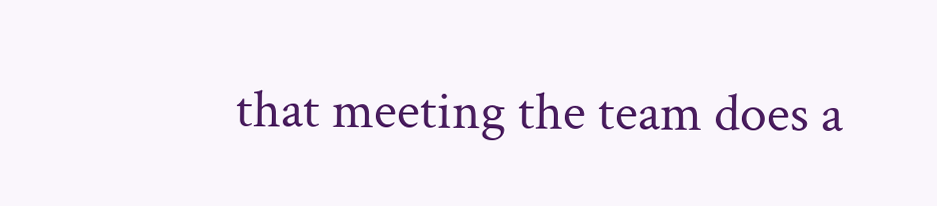that meeting the team does a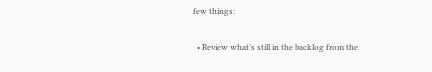few things:

  • Review what’s still in the backlog from the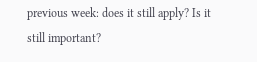previous week: does it still apply? Is it still important?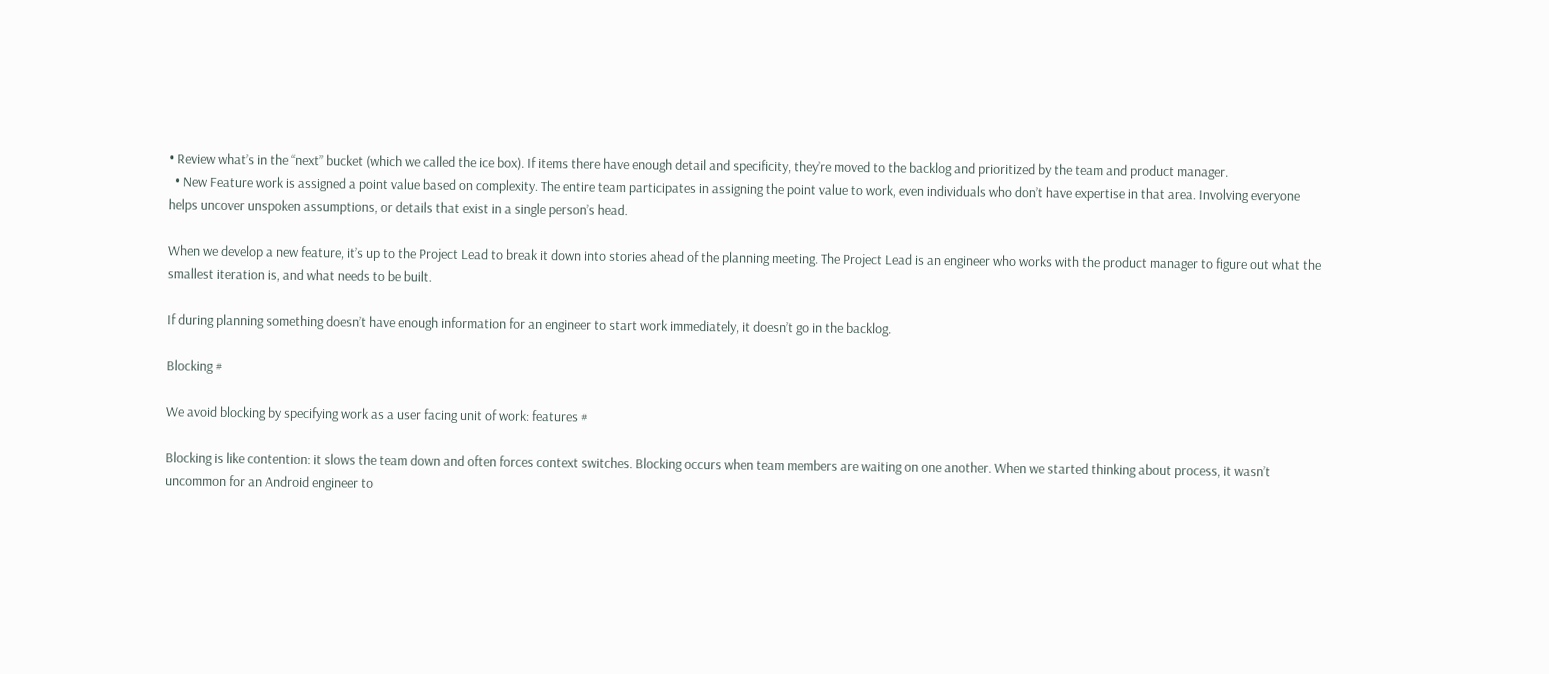• Review what’s in the “next” bucket (which we called the ice box). If items there have enough detail and specificity, they’re moved to the backlog and prioritized by the team and product manager.
  • New Feature work is assigned a point value based on complexity. The entire team participates in assigning the point value to work, even individuals who don’t have expertise in that area. Involving everyone helps uncover unspoken assumptions, or details that exist in a single person’s head.

When we develop a new feature, it’s up to the Project Lead to break it down into stories ahead of the planning meeting. The Project Lead is an engineer who works with the product manager to figure out what the smallest iteration is, and what needs to be built.

If during planning something doesn’t have enough information for an engineer to start work immediately, it doesn’t go in the backlog.

Blocking #

We avoid blocking by specifying work as a user facing unit of work: features #

Blocking is like contention: it slows the team down and often forces context switches. Blocking occurs when team members are waiting on one another. When we started thinking about process, it wasn’t uncommon for an Android engineer to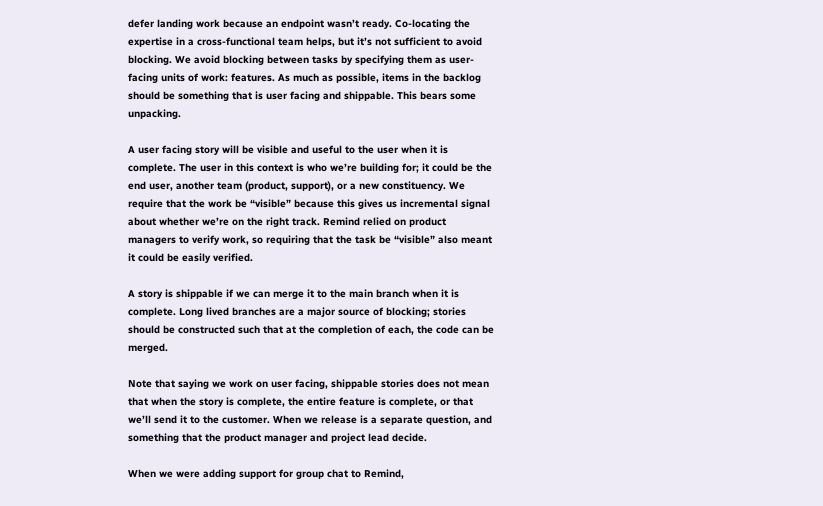defer landing work because an endpoint wasn’t ready. Co-locating the expertise in a cross-functional team helps, but it’s not sufficient to avoid blocking. We avoid blocking between tasks by specifying them as user-facing units of work: features. As much as possible, items in the backlog should be something that is user facing and shippable. This bears some unpacking.

A user facing story will be visible and useful to the user when it is complete. The user in this context is who we’re building for; it could be the end user, another team (product, support), or a new constituency. We require that the work be “visible” because this gives us incremental signal about whether we’re on the right track. Remind relied on product managers to verify work, so requiring that the task be “visible” also meant it could be easily verified.

A story is shippable if we can merge it to the main branch when it is complete. Long lived branches are a major source of blocking; stories should be constructed such that at the completion of each, the code can be merged.

Note that saying we work on user facing, shippable stories does not mean that when the story is complete, the entire feature is complete, or that we’ll send it to the customer. When we release is a separate question, and something that the product manager and project lead decide.

When we were adding support for group chat to Remind,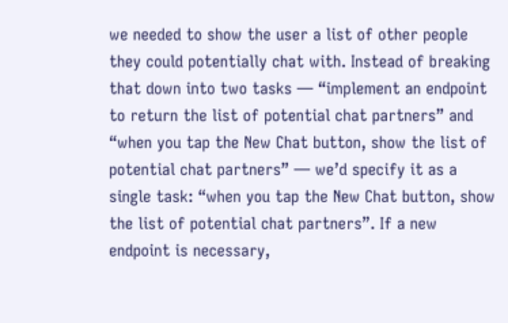we needed to show the user a list of other people they could potentially chat with. Instead of breaking that down into two tasks — “implement an endpoint to return the list of potential chat partners” and “when you tap the New Chat button, show the list of potential chat partners” — we’d specify it as a single task: “when you tap the New Chat button, show the list of potential chat partners”. If a new endpoint is necessary,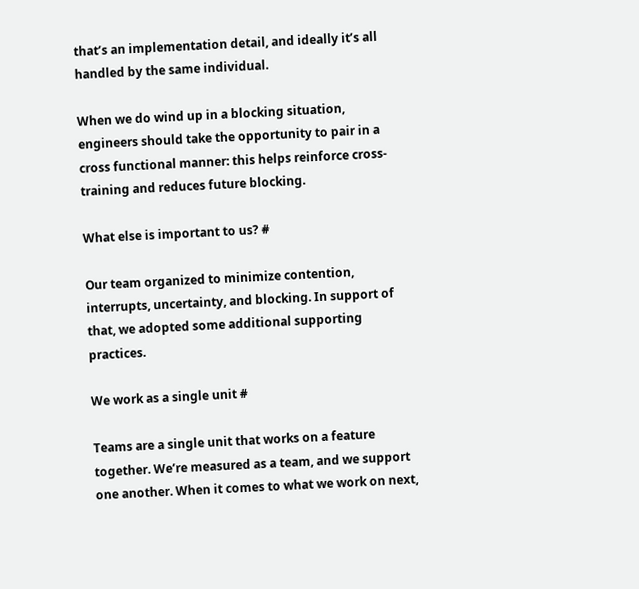that’s an implementation detail, and ideally it’s all handled by the same individual.

When we do wind up in a blocking situation, engineers should take the opportunity to pair in a cross functional manner: this helps reinforce cross-training and reduces future blocking.

What else is important to us? #

Our team organized to minimize contention, interrupts, uncertainty, and blocking. In support of that, we adopted some additional supporting practices.

We work as a single unit #

Teams are a single unit that works on a feature together. We’re measured as a team, and we support one another. When it comes to what we work on next,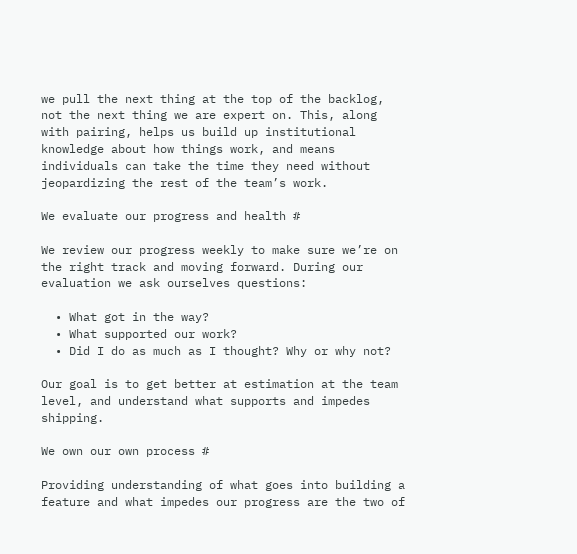we pull the next thing at the top of the backlog, not the next thing we are expert on. This, along with pairing, helps us build up institutional knowledge about how things work, and means individuals can take the time they need without jeopardizing the rest of the team’s work.

We evaluate our progress and health #

We review our progress weekly to make sure we’re on the right track and moving forward. During our evaluation we ask ourselves questions:

  • What got in the way?
  • What supported our work?
  • Did I do as much as I thought? Why or why not?

Our goal is to get better at estimation at the team level, and understand what supports and impedes shipping.

We own our own process #

Providing understanding of what goes into building a feature and what impedes our progress are the two of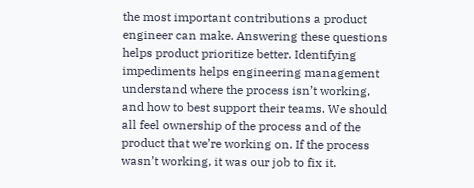the most important contributions a product engineer can make. Answering these questions helps product prioritize better. Identifying impediments helps engineering management understand where the process isn’t working, and how to best support their teams. We should all feel ownership of the process and of the product that we’re working on. If the process wasn’t working, it was our job to fix it.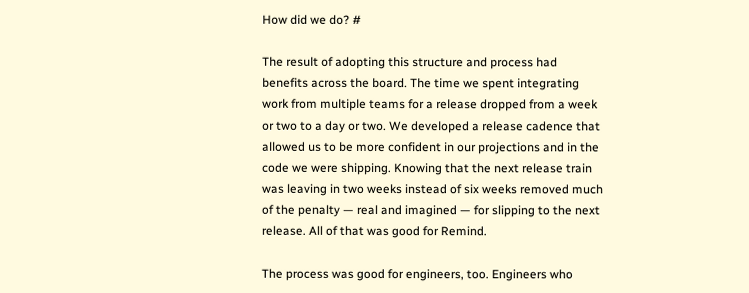How did we do? #

The result of adopting this structure and process had benefits across the board. The time we spent integrating work from multiple teams for a release dropped from a week or two to a day or two. We developed a release cadence that allowed us to be more confident in our projections and in the code we were shipping. Knowing that the next release train was leaving in two weeks instead of six weeks removed much of the penalty — real and imagined — for slipping to the next release. All of that was good for Remind.

The process was good for engineers, too. Engineers who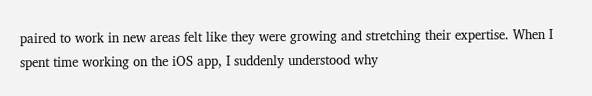paired to work in new areas felt like they were growing and stretching their expertise. When I spent time working on the iOS app, I suddenly understood why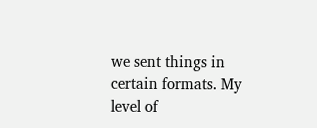we sent things in certain formats. My level of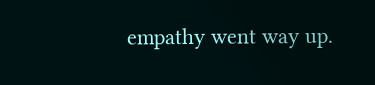empathy went way up.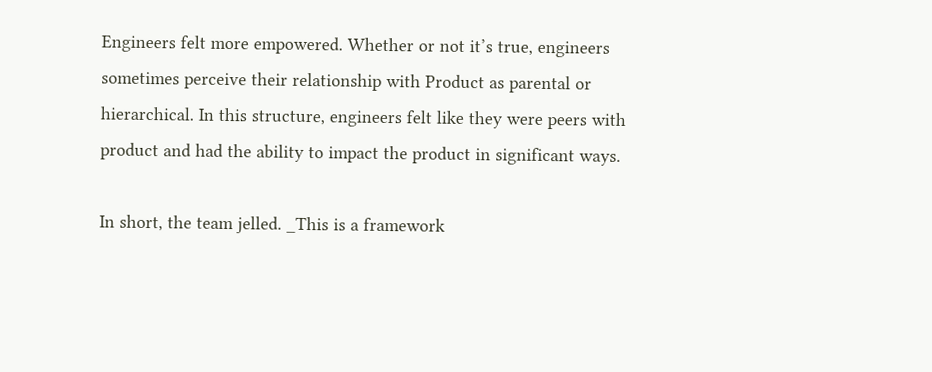Engineers felt more empowered. Whether or not it’s true, engineers sometimes perceive their relationship with Product as parental or hierarchical. In this structure, engineers felt like they were peers with product and had the ability to impact the product in significant ways.

In short, the team jelled. _This is a framework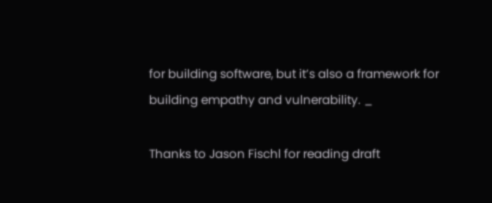for building software, but it’s also a framework for building empathy and vulnerability. _

Thanks to Jason Fischl for reading draft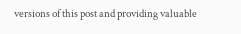versions of this post and providing valuable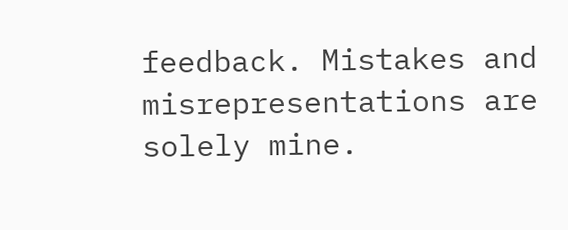feedback. Mistakes and misrepresentations are solely mine.